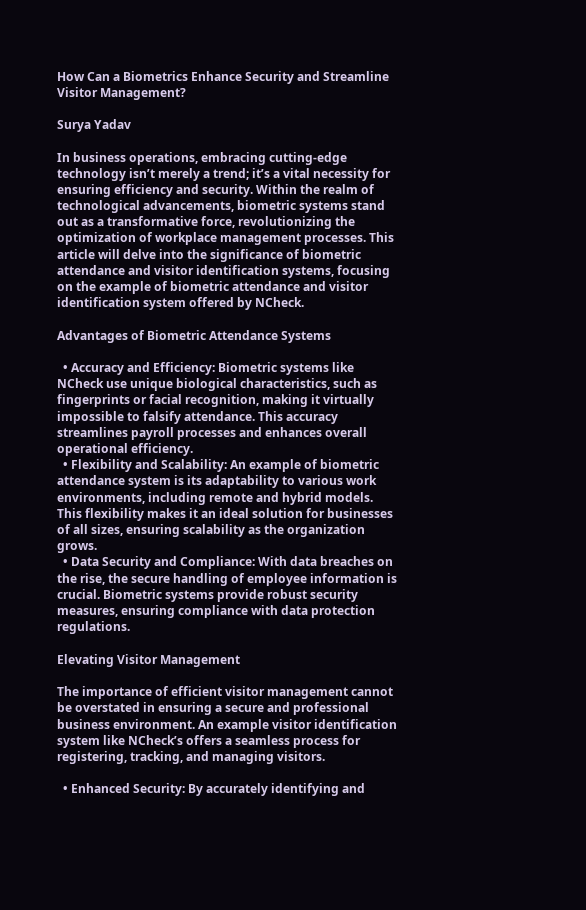How Can a Biometrics Enhance Security and Streamline Visitor Management?

Surya Yadav

In business operations, embracing cutting-edge technology isn’t merely a trend; it’s a vital necessity for ensuring efficiency and security. Within the realm of technological advancements, biometric systems stand out as a transformative force, revolutionizing the optimization of workplace management processes. This article will delve into the significance of biometric attendance and visitor identification systems, focusing on the example of biometric attendance and visitor identification system offered by NCheck.

Advantages of Biometric Attendance Systems

  • Accuracy and Efficiency: Biometric systems like NCheck use unique biological characteristics, such as fingerprints or facial recognition, making it virtually impossible to falsify attendance. This accuracy streamlines payroll processes and enhances overall operational efficiency.
  • Flexibility and Scalability: An example of biometric attendance system is its adaptability to various work environments, including remote and hybrid models. This flexibility makes it an ideal solution for businesses of all sizes, ensuring scalability as the organization grows.
  • Data Security and Compliance: With data breaches on the rise, the secure handling of employee information is crucial. Biometric systems provide robust security measures, ensuring compliance with data protection regulations.

Elevating Visitor Management

The importance of efficient visitor management cannot be overstated in ensuring a secure and professional business environment. An example visitor identification system like NCheck’s offers a seamless process for registering, tracking, and managing visitors.

  • Enhanced Security: By accurately identifying and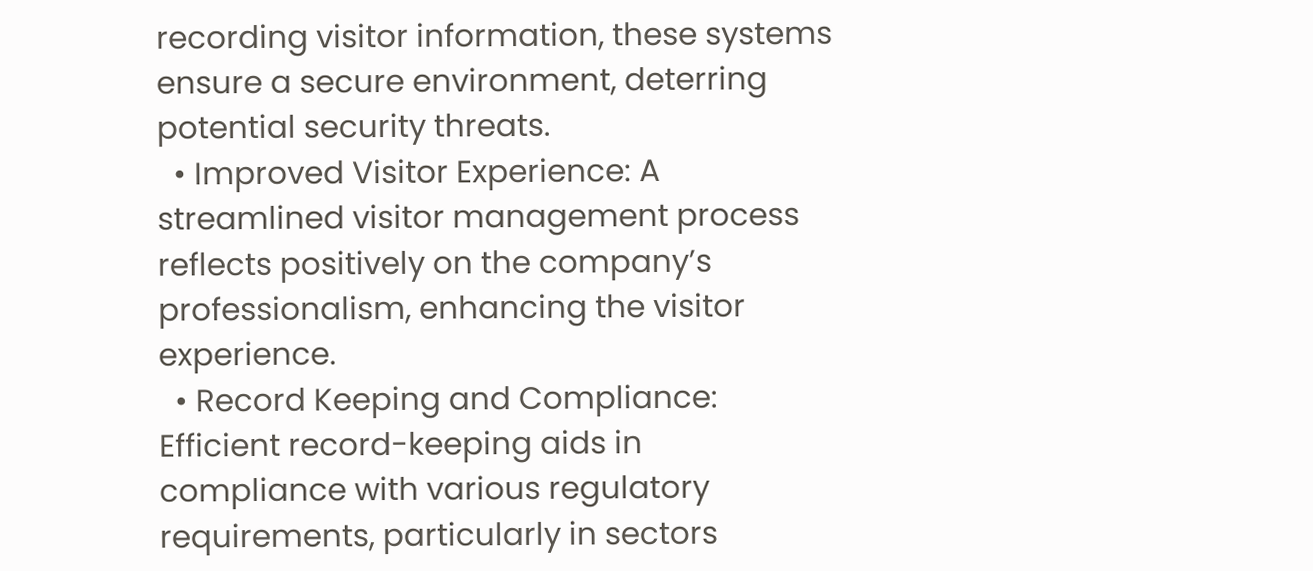recording visitor information, these systems ensure a secure environment, deterring potential security threats.
  • Improved Visitor Experience: A streamlined visitor management process reflects positively on the company’s professionalism, enhancing the visitor experience.
  • Record Keeping and Compliance: Efficient record-keeping aids in compliance with various regulatory requirements, particularly in sectors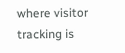where visitor tracking is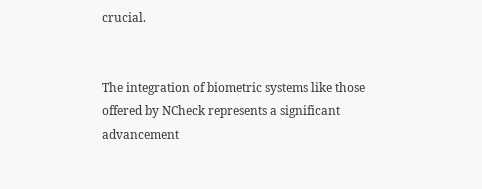crucial.


The integration of biometric systems like those offered by NCheck represents a significant advancement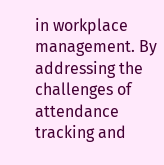in workplace management. By addressing the challenges of attendance tracking and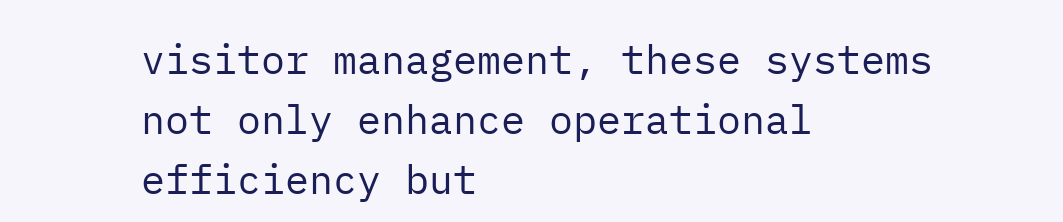visitor management, these systems not only enhance operational efficiency but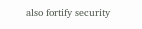also fortify security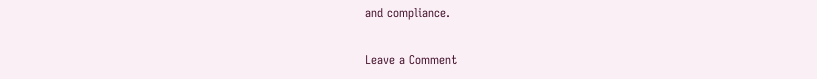and compliance.

Leave a Comment